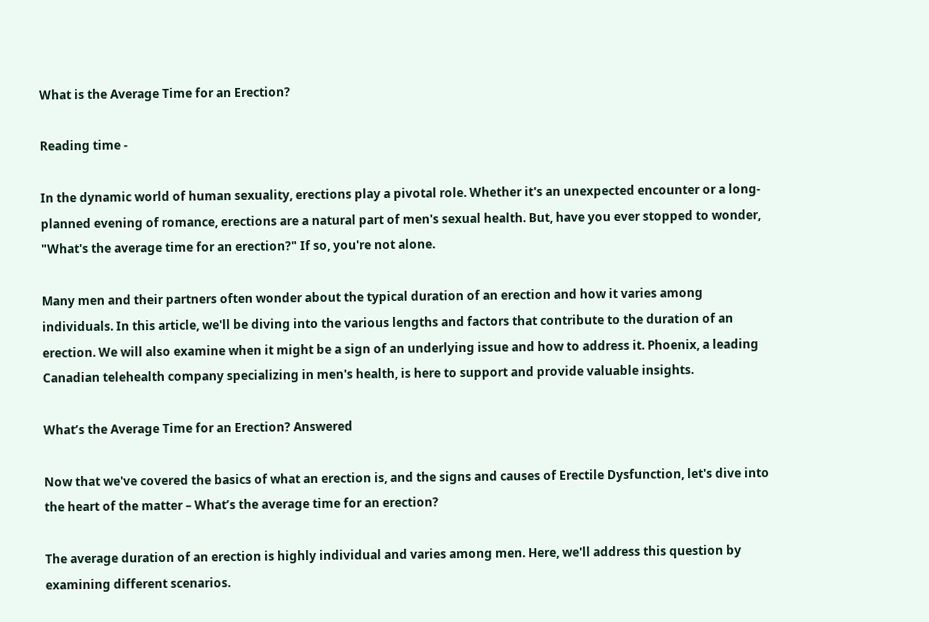What is the Average Time for an Erection?

Reading time -

In the dynamic world of human sexuality, erections play a pivotal role. Whether it's an unexpected encounter or a long-planned evening of romance, erections are a natural part of men's sexual health. But, have you ever stopped to wonder, "What's the average time for an erection?" If so, you're not alone.

Many men and their partners often wonder about the typical duration of an erection and how it varies among individuals. In this article, we'll be diving into the various lengths and factors that contribute to the duration of an erection. We will also examine when it might be a sign of an underlying issue and how to address it. Phoenix, a leading Canadian telehealth company specializing in men's health, is here to support and provide valuable insights.

What’s the Average Time for an Erection? Answered

Now that we've covered the basics of what an erection is, and the signs and causes of Erectile Dysfunction, let's dive into the heart of the matter – What’s the average time for an erection?

The average duration of an erection is highly individual and varies among men. Here, we'll address this question by examining different scenarios.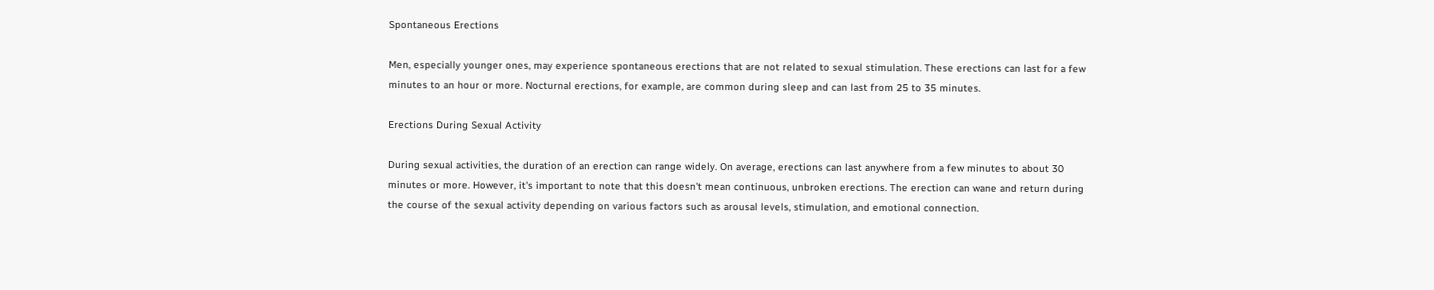Spontaneous Erections

Men, especially younger ones, may experience spontaneous erections that are not related to sexual stimulation. These erections can last for a few minutes to an hour or more. Nocturnal erections, for example, are common during sleep and can last from 25 to 35 minutes.

Erections During Sexual Activity

During sexual activities, the duration of an erection can range widely. On average, erections can last anywhere from a few minutes to about 30 minutes or more. However, it's important to note that this doesn't mean continuous, unbroken erections. The erection can wane and return during the course of the sexual activity depending on various factors such as arousal levels, stimulation, and emotional connection.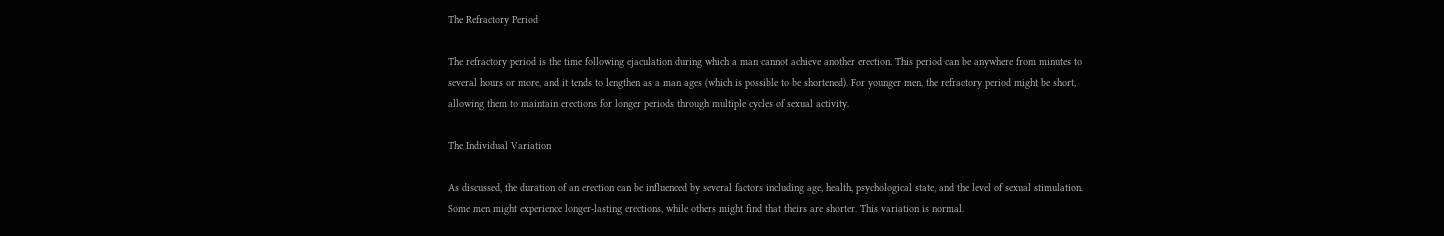The Refractory Period

The refractory period is the time following ejaculation during which a man cannot achieve another erection. This period can be anywhere from minutes to several hours or more, and it tends to lengthen as a man ages (which is possible to be shortened). For younger men, the refractory period might be short, allowing them to maintain erections for longer periods through multiple cycles of sexual activity.

The Individual Variation

As discussed, the duration of an erection can be influenced by several factors including age, health, psychological state, and the level of sexual stimulation. Some men might experience longer-lasting erections, while others might find that theirs are shorter. This variation is normal.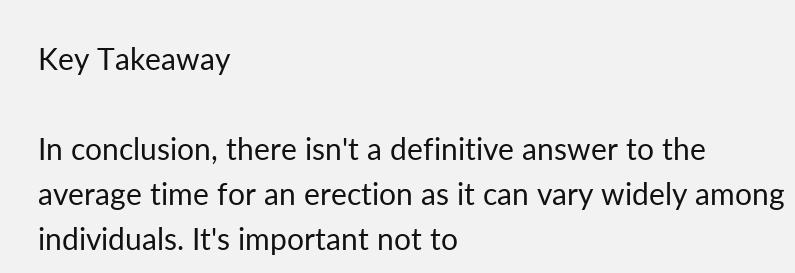Key Takeaway

In conclusion, there isn't a definitive answer to the average time for an erection as it can vary widely among individuals. It's important not to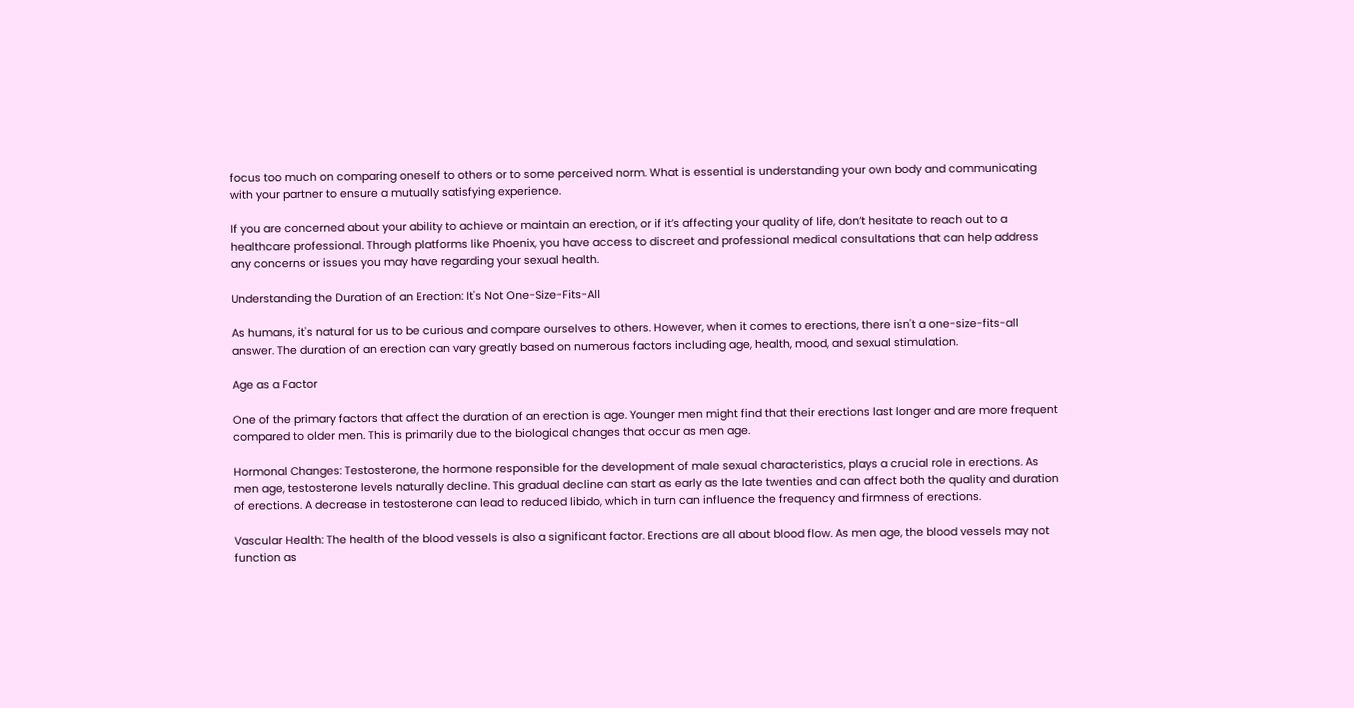focus too much on comparing oneself to others or to some perceived norm. What is essential is understanding your own body and communicating with your partner to ensure a mutually satisfying experience.

If you are concerned about your ability to achieve or maintain an erection, or if it’s affecting your quality of life, don’t hesitate to reach out to a healthcare professional. Through platforms like Phoenix, you have access to discreet and professional medical consultations that can help address any concerns or issues you may have regarding your sexual health.

Understanding the Duration of an Erection: It's Not One-Size-Fits-All

As humans, it's natural for us to be curious and compare ourselves to others. However, when it comes to erections, there isn't a one-size-fits-all answer. The duration of an erection can vary greatly based on numerous factors including age, health, mood, and sexual stimulation.

Age as a Factor

One of the primary factors that affect the duration of an erection is age. Younger men might find that their erections last longer and are more frequent compared to older men. This is primarily due to the biological changes that occur as men age.

Hormonal Changes: Testosterone, the hormone responsible for the development of male sexual characteristics, plays a crucial role in erections. As men age, testosterone levels naturally decline. This gradual decline can start as early as the late twenties and can affect both the quality and duration of erections. A decrease in testosterone can lead to reduced libido, which in turn can influence the frequency and firmness of erections.

Vascular Health: The health of the blood vessels is also a significant factor. Erections are all about blood flow. As men age, the blood vessels may not function as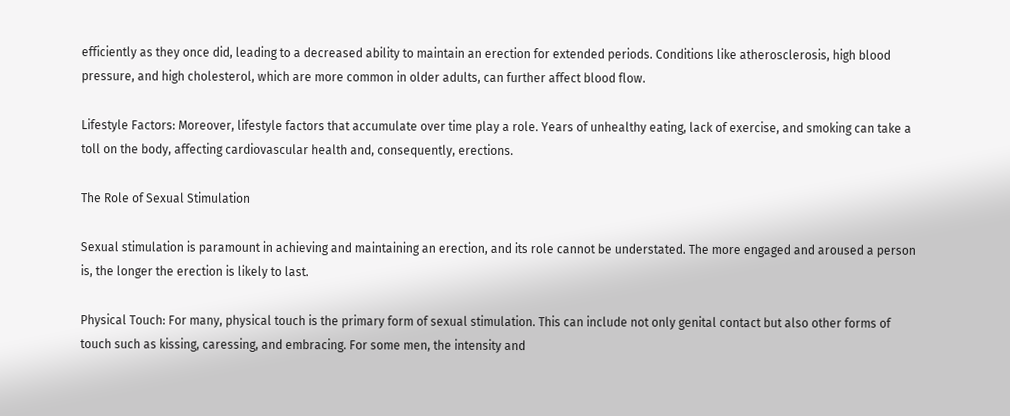efficiently as they once did, leading to a decreased ability to maintain an erection for extended periods. Conditions like atherosclerosis, high blood pressure, and high cholesterol, which are more common in older adults, can further affect blood flow.

Lifestyle Factors: Moreover, lifestyle factors that accumulate over time play a role. Years of unhealthy eating, lack of exercise, and smoking can take a toll on the body, affecting cardiovascular health and, consequently, erections.

The Role of Sexual Stimulation

Sexual stimulation is paramount in achieving and maintaining an erection, and its role cannot be understated. The more engaged and aroused a person is, the longer the erection is likely to last.

Physical Touch: For many, physical touch is the primary form of sexual stimulation. This can include not only genital contact but also other forms of touch such as kissing, caressing, and embracing. For some men, the intensity and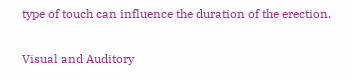type of touch can influence the duration of the erection.

Visual and Auditory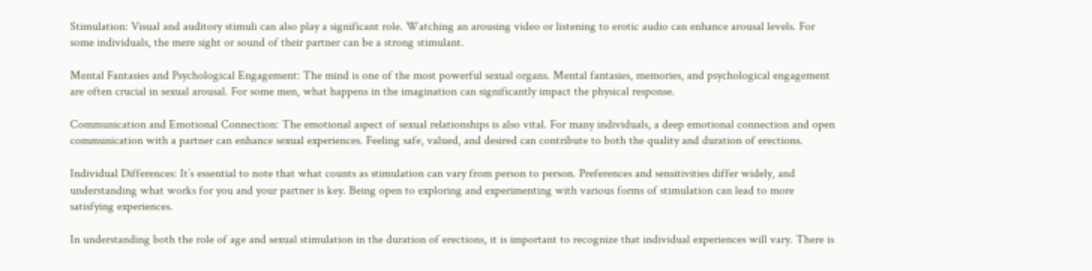Stimulation: Visual and auditory stimuli can also play a significant role. Watching an arousing video or listening to erotic audio can enhance arousal levels. For some individuals, the mere sight or sound of their partner can be a strong stimulant.

Mental Fantasies and Psychological Engagement: The mind is one of the most powerful sexual organs. Mental fantasies, memories, and psychological engagement are often crucial in sexual arousal. For some men, what happens in the imagination can significantly impact the physical response.

Communication and Emotional Connection: The emotional aspect of sexual relationships is also vital. For many individuals, a deep emotional connection and open communication with a partner can enhance sexual experiences. Feeling safe, valued, and desired can contribute to both the quality and duration of erections.

Individual Differences: It’s essential to note that what counts as stimulation can vary from person to person. Preferences and sensitivities differ widely, and understanding what works for you and your partner is key. Being open to exploring and experimenting with various forms of stimulation can lead to more satisfying experiences.

In understanding both the role of age and sexual stimulation in the duration of erections, it is important to recognize that individual experiences will vary. There is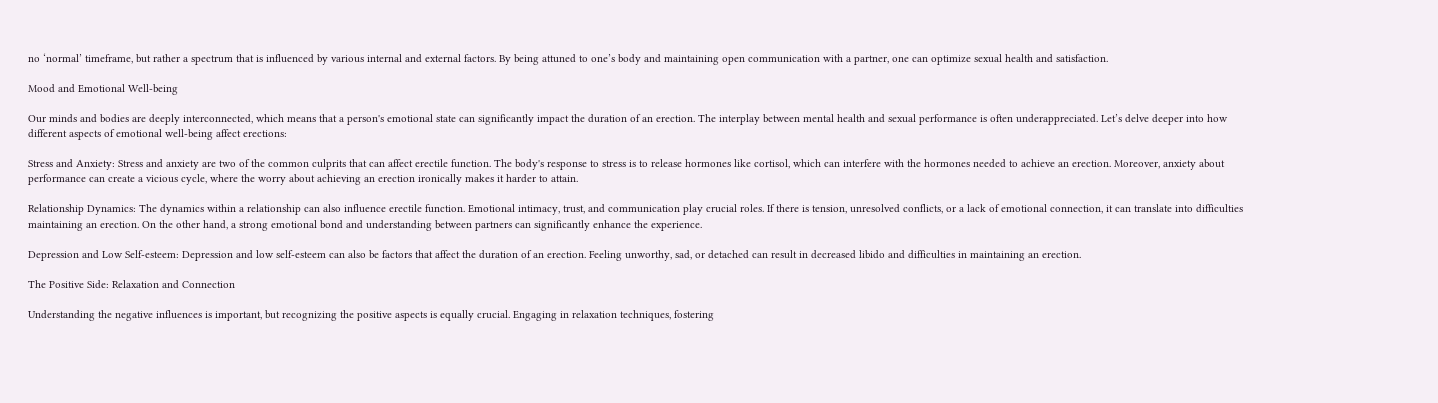no ‘normal’ timeframe, but rather a spectrum that is influenced by various internal and external factors. By being attuned to one’s body and maintaining open communication with a partner, one can optimize sexual health and satisfaction.

Mood and Emotional Well-being

Our minds and bodies are deeply interconnected, which means that a person's emotional state can significantly impact the duration of an erection. The interplay between mental health and sexual performance is often underappreciated. Let’s delve deeper into how different aspects of emotional well-being affect erections:

Stress and Anxiety: Stress and anxiety are two of the common culprits that can affect erectile function. The body's response to stress is to release hormones like cortisol, which can interfere with the hormones needed to achieve an erection. Moreover, anxiety about performance can create a vicious cycle, where the worry about achieving an erection ironically makes it harder to attain.

Relationship Dynamics: The dynamics within a relationship can also influence erectile function. Emotional intimacy, trust, and communication play crucial roles. If there is tension, unresolved conflicts, or a lack of emotional connection, it can translate into difficulties maintaining an erection. On the other hand, a strong emotional bond and understanding between partners can significantly enhance the experience.

Depression and Low Self-esteem: Depression and low self-esteem can also be factors that affect the duration of an erection. Feeling unworthy, sad, or detached can result in decreased libido and difficulties in maintaining an erection.

The Positive Side: Relaxation and Connection

Understanding the negative influences is important, but recognizing the positive aspects is equally crucial. Engaging in relaxation techniques, fostering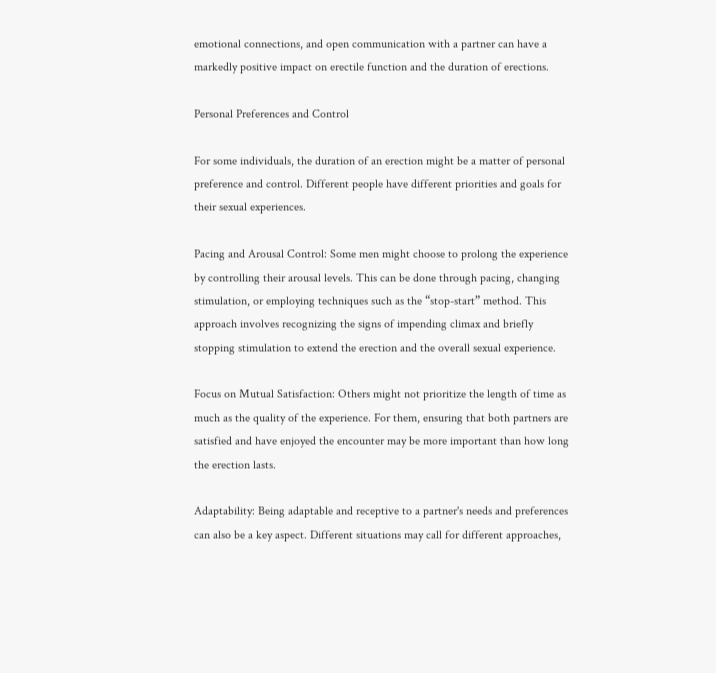emotional connections, and open communication with a partner can have a markedly positive impact on erectile function and the duration of erections.

Personal Preferences and Control

For some individuals, the duration of an erection might be a matter of personal preference and control. Different people have different priorities and goals for their sexual experiences.

Pacing and Arousal Control: Some men might choose to prolong the experience by controlling their arousal levels. This can be done through pacing, changing stimulation, or employing techniques such as the “stop-start” method. This approach involves recognizing the signs of impending climax and briefly stopping stimulation to extend the erection and the overall sexual experience.

Focus on Mutual Satisfaction: Others might not prioritize the length of time as much as the quality of the experience. For them, ensuring that both partners are satisfied and have enjoyed the encounter may be more important than how long the erection lasts.

Adaptability: Being adaptable and receptive to a partner's needs and preferences can also be a key aspect. Different situations may call for different approaches,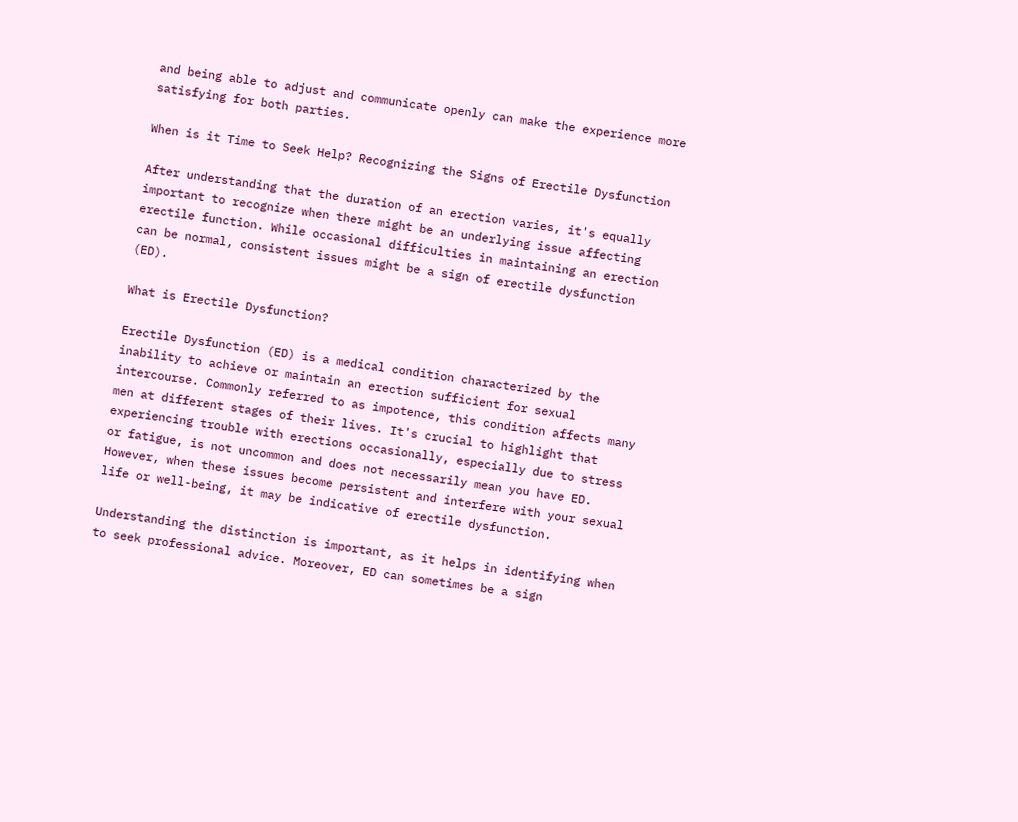and being able to adjust and communicate openly can make the experience more satisfying for both parties.

When is it Time to Seek Help? Recognizing the Signs of Erectile Dysfunction

After understanding that the duration of an erection varies, it's equally important to recognize when there might be an underlying issue affecting erectile function. While occasional difficulties in maintaining an erection can be normal, consistent issues might be a sign of erectile dysfunction (ED).

What is Erectile Dysfunction?

Erectile Dysfunction (ED) is a medical condition characterized by the inability to achieve or maintain an erection sufficient for sexual intercourse. Commonly referred to as impotence, this condition affects many men at different stages of their lives. It's crucial to highlight that experiencing trouble with erections occasionally, especially due to stress or fatigue, is not uncommon and does not necessarily mean you have ED. However, when these issues become persistent and interfere with your sexual life or well-being, it may be indicative of erectile dysfunction.

Understanding the distinction is important, as it helps in identifying when to seek professional advice. Moreover, ED can sometimes be a sign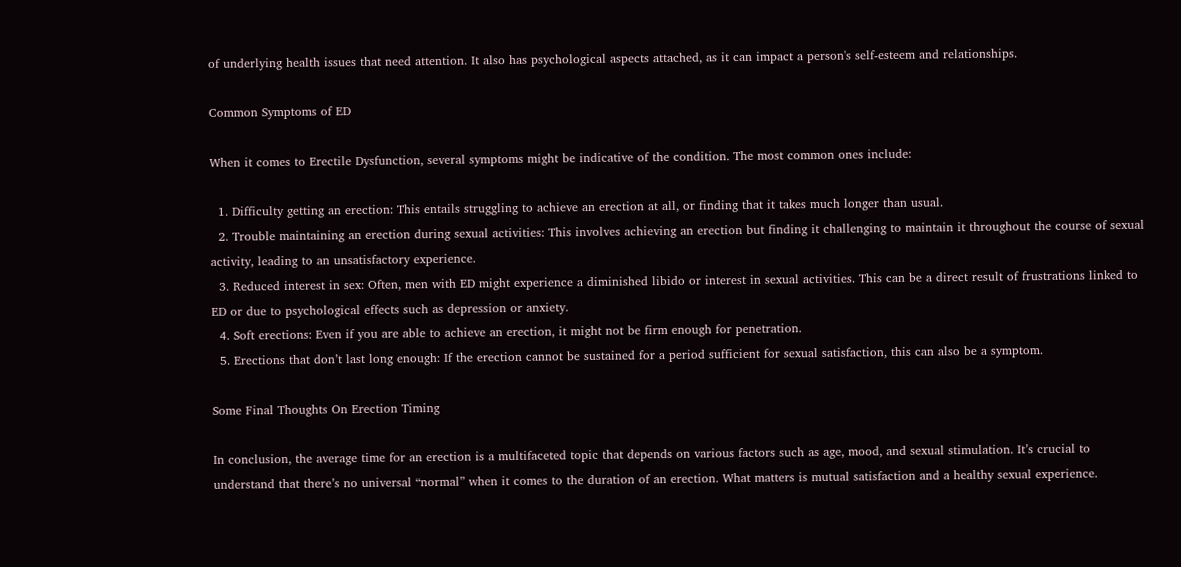of underlying health issues that need attention. It also has psychological aspects attached, as it can impact a person's self-esteem and relationships.

Common Symptoms of ED

When it comes to Erectile Dysfunction, several symptoms might be indicative of the condition. The most common ones include:

  1. Difficulty getting an erection: This entails struggling to achieve an erection at all, or finding that it takes much longer than usual.
  2. Trouble maintaining an erection during sexual activities: This involves achieving an erection but finding it challenging to maintain it throughout the course of sexual activity, leading to an unsatisfactory experience.
  3. Reduced interest in sex: Often, men with ED might experience a diminished libido or interest in sexual activities. This can be a direct result of frustrations linked to ED or due to psychological effects such as depression or anxiety.
  4. Soft erections: Even if you are able to achieve an erection, it might not be firm enough for penetration.
  5. Erections that don’t last long enough: If the erection cannot be sustained for a period sufficient for sexual satisfaction, this can also be a symptom.

Some Final Thoughts On Erection Timing

In conclusion, the average time for an erection is a multifaceted topic that depends on various factors such as age, mood, and sexual stimulation. It’s crucial to understand that there’s no universal “normal” when it comes to the duration of an erection. What matters is mutual satisfaction and a healthy sexual experience.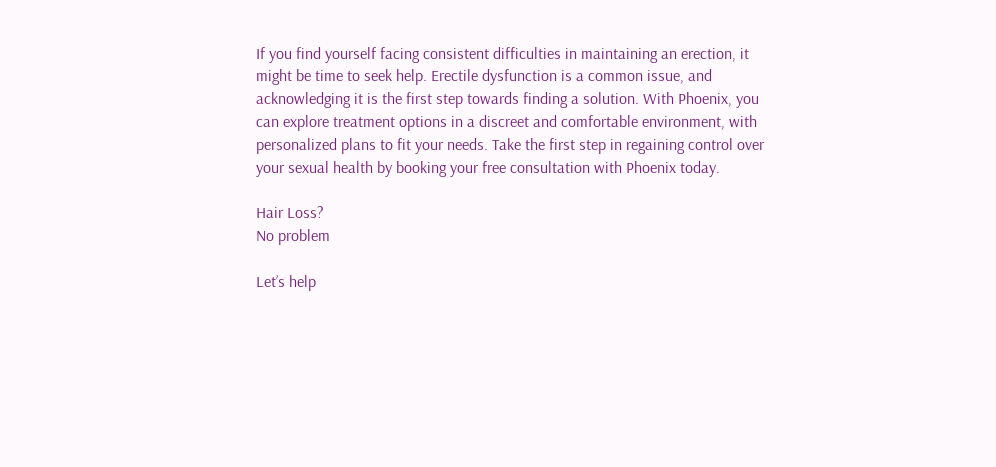If you find yourself facing consistent difficulties in maintaining an erection, it might be time to seek help. Erectile dysfunction is a common issue, and acknowledging it is the first step towards finding a solution. With Phoenix, you can explore treatment options in a discreet and comfortable environment, with personalized plans to fit your needs. Take the first step in regaining control over your sexual health by booking your free consultation with Phoenix today.

Hair Loss?
No problem

Let’s help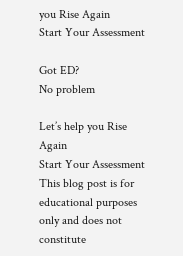you Rise Again
Start Your Assessment

Got ED?
No problem

Let’s help you Rise Again
Start Your Assessment
This blog post is for educational purposes only and does not constitute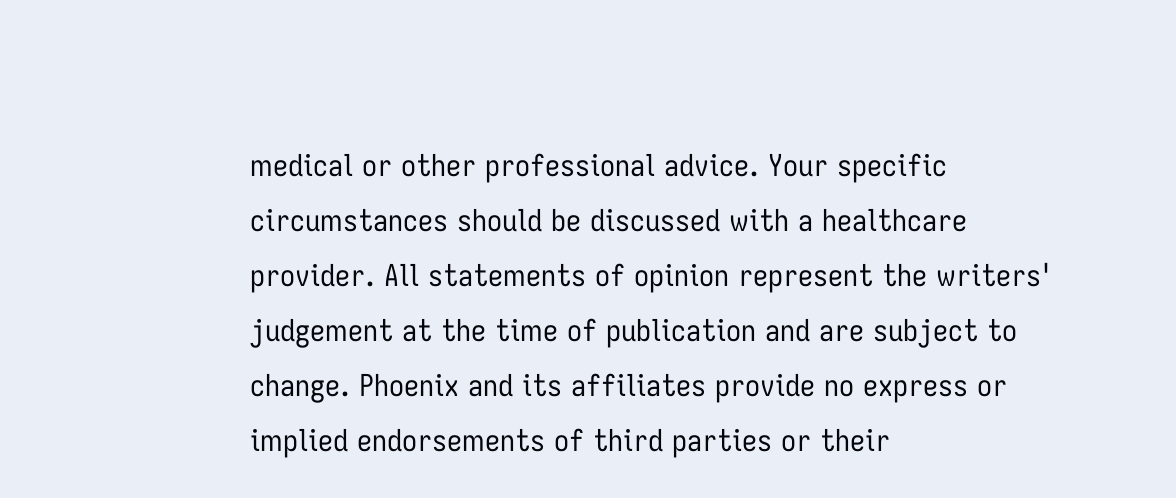medical or other professional advice. Your specific circumstances should be discussed with a healthcare provider. All statements of opinion represent the writers' judgement at the time of publication and are subject to change. Phoenix and its affiliates provide no express or implied endorsements of third parties or their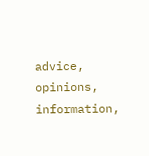advice, opinions, information,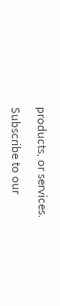products, or services.

Subscribe to our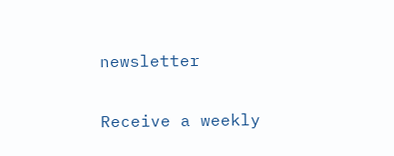newsletter

Receive a weekly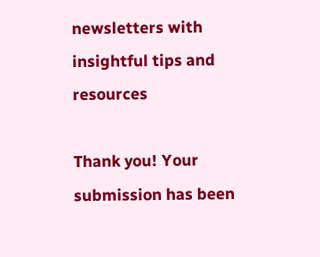newsletters with insightful tips and resources

Thank you! Your submission has been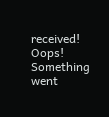received!
Oops! Something went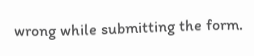wrong while submitting the form.